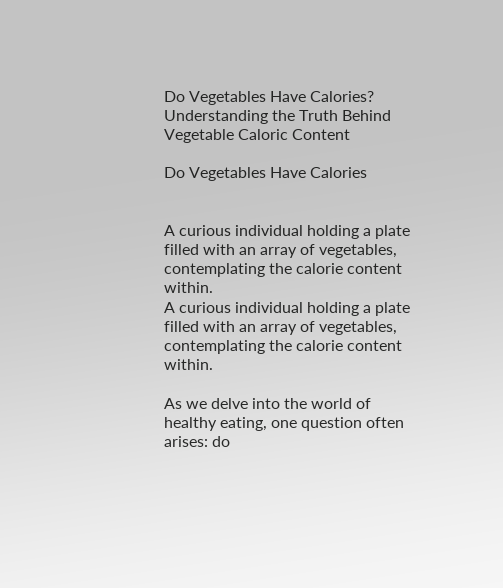Do Vegetables Have Calories? Understanding the Truth Behind Vegetable Caloric Content

Do Vegetables Have Calories


A curious individual holding a plate filled with an array of vegetables, contemplating the calorie content within.
A curious individual holding a plate filled with an array of vegetables, contemplating the calorie content within.

As we delve into the world of healthy eating, one question often arises: do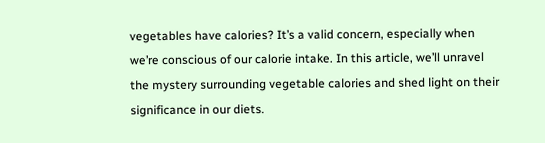vegetables have calories? It’s a valid concern, especially when we’re conscious of our calorie intake. In this article, we’ll unravel the mystery surrounding vegetable calories and shed light on their significance in our diets.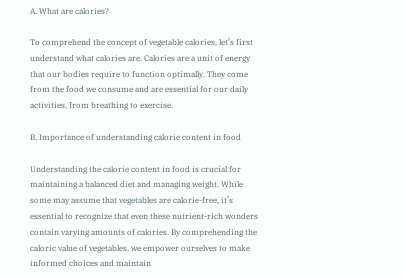A. What are calories?

To comprehend the concept of vegetable calories, let’s first understand what calories are. Calories are a unit of energy that our bodies require to function optimally. They come from the food we consume and are essential for our daily activities, from breathing to exercise.

B. Importance of understanding calorie content in food

Understanding the calorie content in food is crucial for maintaining a balanced diet and managing weight. While some may assume that vegetables are calorie-free, it’s essential to recognize that even these nutrient-rich wonders contain varying amounts of calories. By comprehending the caloric value of vegetables, we empower ourselves to make informed choices and maintain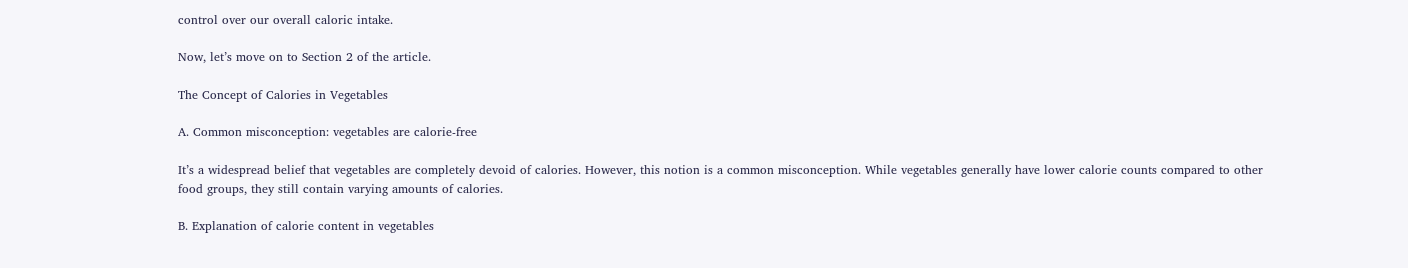control over our overall caloric intake.

Now, let’s move on to Section 2 of the article.

The Concept of Calories in Vegetables

A. Common misconception: vegetables are calorie-free

It’s a widespread belief that vegetables are completely devoid of calories. However, this notion is a common misconception. While vegetables generally have lower calorie counts compared to other food groups, they still contain varying amounts of calories.

B. Explanation of calorie content in vegetables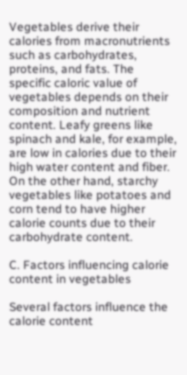Vegetables derive their calories from macronutrients such as carbohydrates, proteins, and fats. The specific caloric value of vegetables depends on their composition and nutrient content. Leafy greens like spinach and kale, for example, are low in calories due to their high water content and fiber. On the other hand, starchy vegetables like potatoes and corn tend to have higher calorie counts due to their carbohydrate content.

C. Factors influencing calorie content in vegetables

Several factors influence the calorie content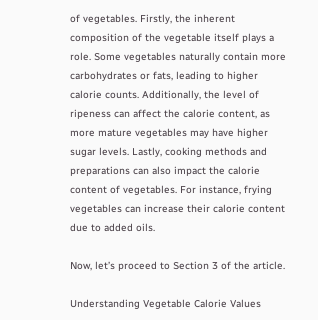of vegetables. Firstly, the inherent composition of the vegetable itself plays a role. Some vegetables naturally contain more carbohydrates or fats, leading to higher calorie counts. Additionally, the level of ripeness can affect the calorie content, as more mature vegetables may have higher sugar levels. Lastly, cooking methods and preparations can also impact the calorie content of vegetables. For instance, frying vegetables can increase their calorie content due to added oils.

Now, let’s proceed to Section 3 of the article.

Understanding Vegetable Calorie Values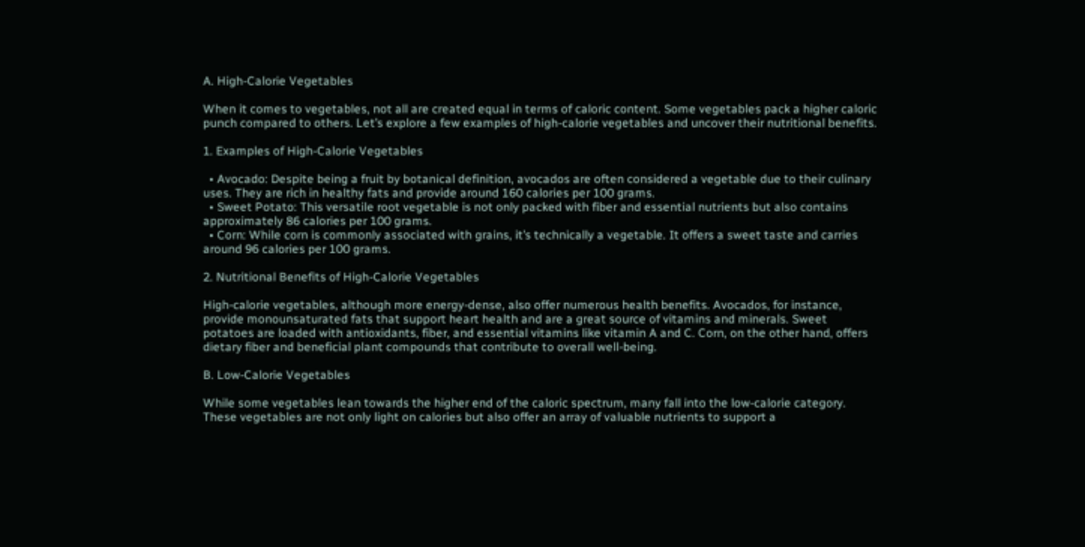A. High-Calorie Vegetables

When it comes to vegetables, not all are created equal in terms of caloric content. Some vegetables pack a higher caloric punch compared to others. Let’s explore a few examples of high-calorie vegetables and uncover their nutritional benefits.

1. Examples of High-Calorie Vegetables

  • Avocado: Despite being a fruit by botanical definition, avocados are often considered a vegetable due to their culinary uses. They are rich in healthy fats and provide around 160 calories per 100 grams.
  • Sweet Potato: This versatile root vegetable is not only packed with fiber and essential nutrients but also contains approximately 86 calories per 100 grams.
  • Corn: While corn is commonly associated with grains, it’s technically a vegetable. It offers a sweet taste and carries around 96 calories per 100 grams.

2. Nutritional Benefits of High-Calorie Vegetables

High-calorie vegetables, although more energy-dense, also offer numerous health benefits. Avocados, for instance, provide monounsaturated fats that support heart health and are a great source of vitamins and minerals. Sweet potatoes are loaded with antioxidants, fiber, and essential vitamins like vitamin A and C. Corn, on the other hand, offers dietary fiber and beneficial plant compounds that contribute to overall well-being.

B. Low-Calorie Vegetables

While some vegetables lean towards the higher end of the caloric spectrum, many fall into the low-calorie category. These vegetables are not only light on calories but also offer an array of valuable nutrients to support a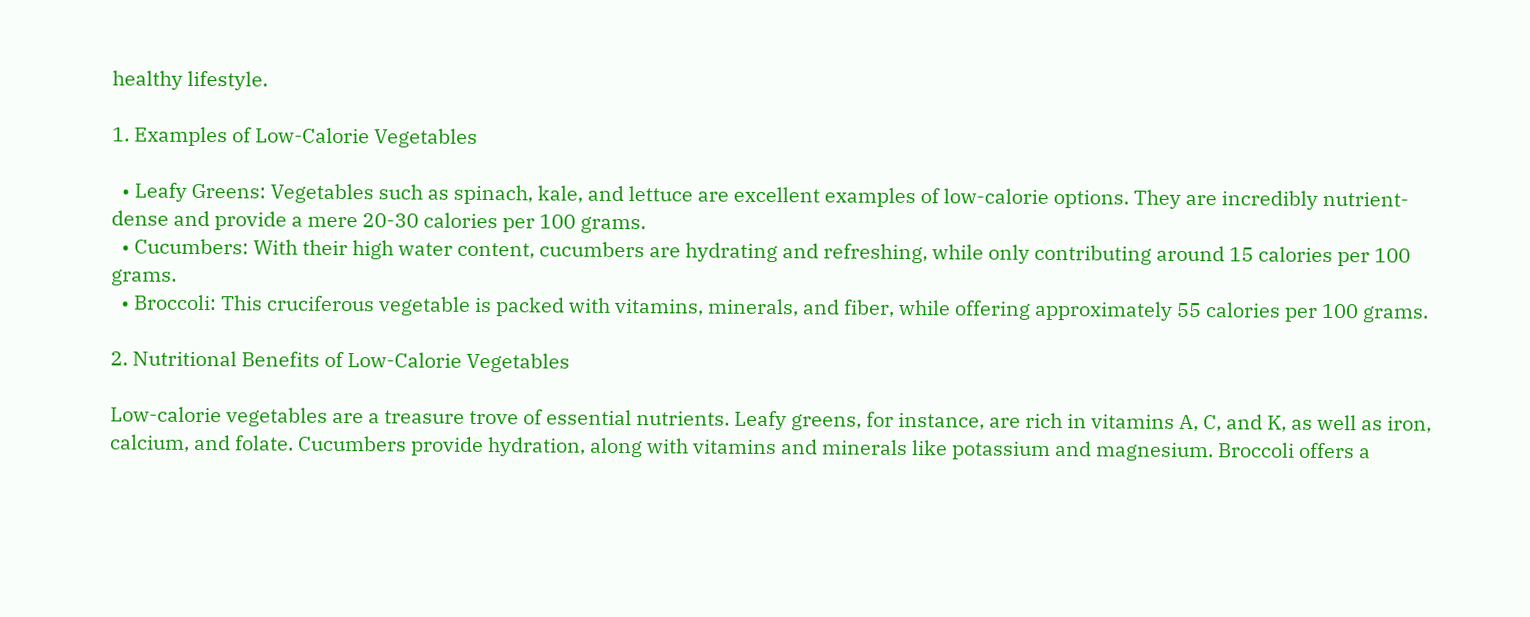healthy lifestyle.

1. Examples of Low-Calorie Vegetables

  • Leafy Greens: Vegetables such as spinach, kale, and lettuce are excellent examples of low-calorie options. They are incredibly nutrient-dense and provide a mere 20-30 calories per 100 grams.
  • Cucumbers: With their high water content, cucumbers are hydrating and refreshing, while only contributing around 15 calories per 100 grams.
  • Broccoli: This cruciferous vegetable is packed with vitamins, minerals, and fiber, while offering approximately 55 calories per 100 grams.

2. Nutritional Benefits of Low-Calorie Vegetables

Low-calorie vegetables are a treasure trove of essential nutrients. Leafy greens, for instance, are rich in vitamins A, C, and K, as well as iron, calcium, and folate. Cucumbers provide hydration, along with vitamins and minerals like potassium and magnesium. Broccoli offers a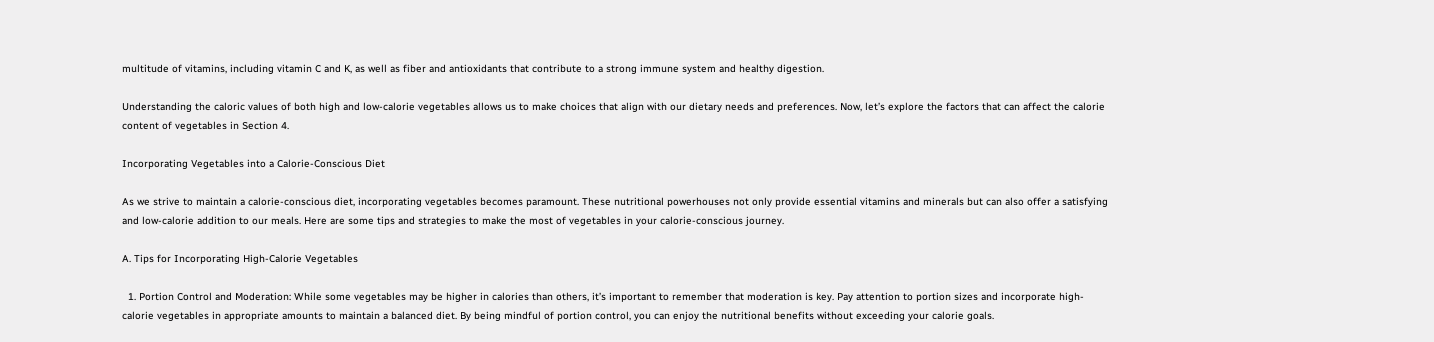multitude of vitamins, including vitamin C and K, as well as fiber and antioxidants that contribute to a strong immune system and healthy digestion.

Understanding the caloric values of both high and low-calorie vegetables allows us to make choices that align with our dietary needs and preferences. Now, let’s explore the factors that can affect the calorie content of vegetables in Section 4.

Incorporating Vegetables into a Calorie-Conscious Diet

As we strive to maintain a calorie-conscious diet, incorporating vegetables becomes paramount. These nutritional powerhouses not only provide essential vitamins and minerals but can also offer a satisfying and low-calorie addition to our meals. Here are some tips and strategies to make the most of vegetables in your calorie-conscious journey.

A. Tips for Incorporating High-Calorie Vegetables

  1. Portion Control and Moderation: While some vegetables may be higher in calories than others, it’s important to remember that moderation is key. Pay attention to portion sizes and incorporate high-calorie vegetables in appropriate amounts to maintain a balanced diet. By being mindful of portion control, you can enjoy the nutritional benefits without exceeding your calorie goals.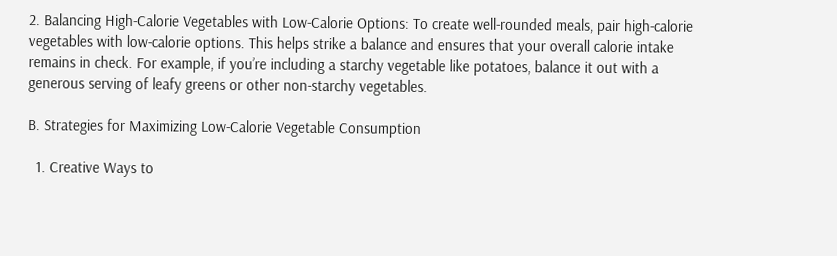2. Balancing High-Calorie Vegetables with Low-Calorie Options: To create well-rounded meals, pair high-calorie vegetables with low-calorie options. This helps strike a balance and ensures that your overall calorie intake remains in check. For example, if you’re including a starchy vegetable like potatoes, balance it out with a generous serving of leafy greens or other non-starchy vegetables.

B. Strategies for Maximizing Low-Calorie Vegetable Consumption

  1. Creative Ways to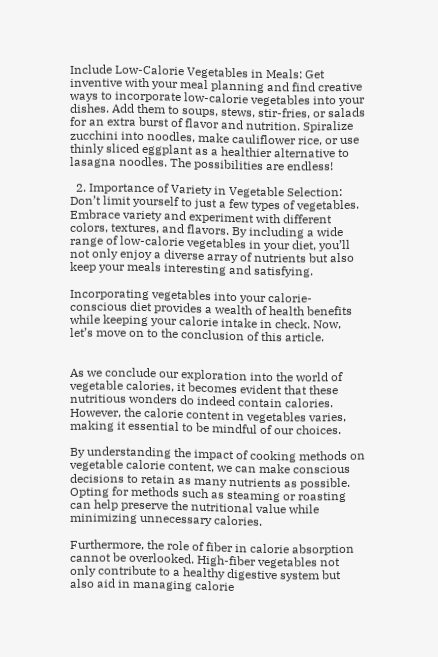Include Low-Calorie Vegetables in Meals: Get inventive with your meal planning and find creative ways to incorporate low-calorie vegetables into your dishes. Add them to soups, stews, stir-fries, or salads for an extra burst of flavor and nutrition. Spiralize zucchini into noodles, make cauliflower rice, or use thinly sliced eggplant as a healthier alternative to lasagna noodles. The possibilities are endless!

  2. Importance of Variety in Vegetable Selection: Don’t limit yourself to just a few types of vegetables. Embrace variety and experiment with different colors, textures, and flavors. By including a wide range of low-calorie vegetables in your diet, you’ll not only enjoy a diverse array of nutrients but also keep your meals interesting and satisfying.

Incorporating vegetables into your calorie-conscious diet provides a wealth of health benefits while keeping your calorie intake in check. Now, let’s move on to the conclusion of this article.


As we conclude our exploration into the world of vegetable calories, it becomes evident that these nutritious wonders do indeed contain calories. However, the calorie content in vegetables varies, making it essential to be mindful of our choices.

By understanding the impact of cooking methods on vegetable calorie content, we can make conscious decisions to retain as many nutrients as possible. Opting for methods such as steaming or roasting can help preserve the nutritional value while minimizing unnecessary calories.

Furthermore, the role of fiber in calorie absorption cannot be overlooked. High-fiber vegetables not only contribute to a healthy digestive system but also aid in managing calorie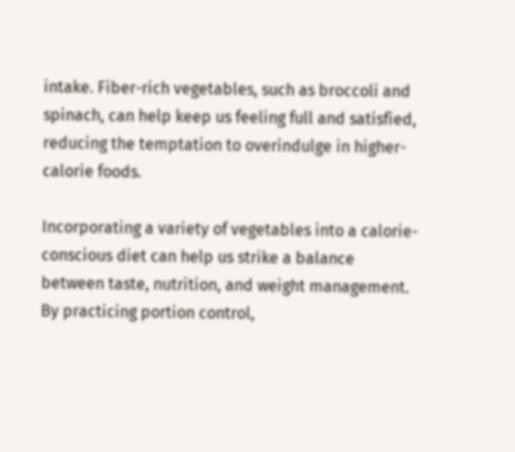intake. Fiber-rich vegetables, such as broccoli and spinach, can help keep us feeling full and satisfied, reducing the temptation to overindulge in higher-calorie foods.

Incorporating a variety of vegetables into a calorie-conscious diet can help us strike a balance between taste, nutrition, and weight management. By practicing portion control,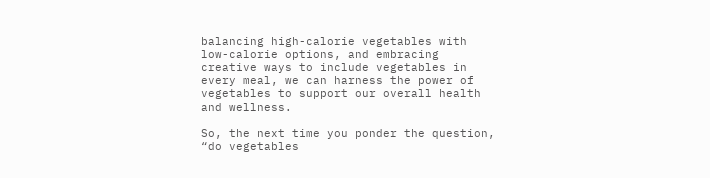balancing high-calorie vegetables with low-calorie options, and embracing creative ways to include vegetables in every meal, we can harness the power of vegetables to support our overall health and wellness.

So, the next time you ponder the question, “do vegetables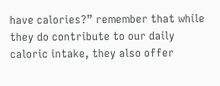have calories?” remember that while they do contribute to our daily caloric intake, they also offer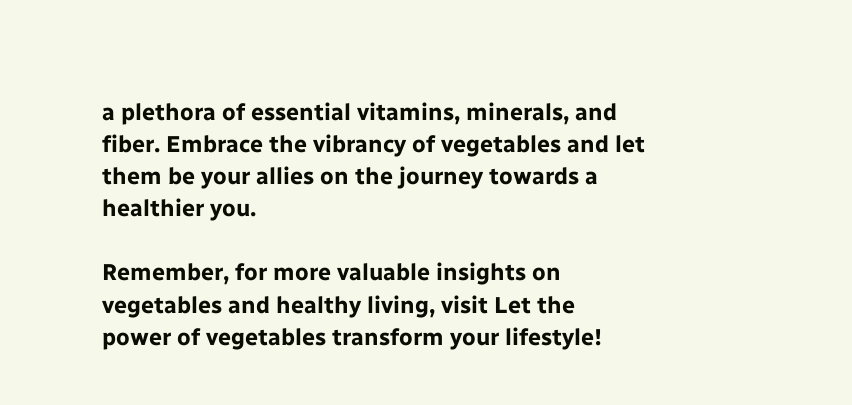a plethora of essential vitamins, minerals, and fiber. Embrace the vibrancy of vegetables and let them be your allies on the journey towards a healthier you.

Remember, for more valuable insights on vegetables and healthy living, visit Let the power of vegetables transform your lifestyle!